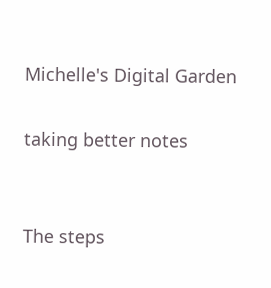Michelle's Digital Garden

taking better notes


The steps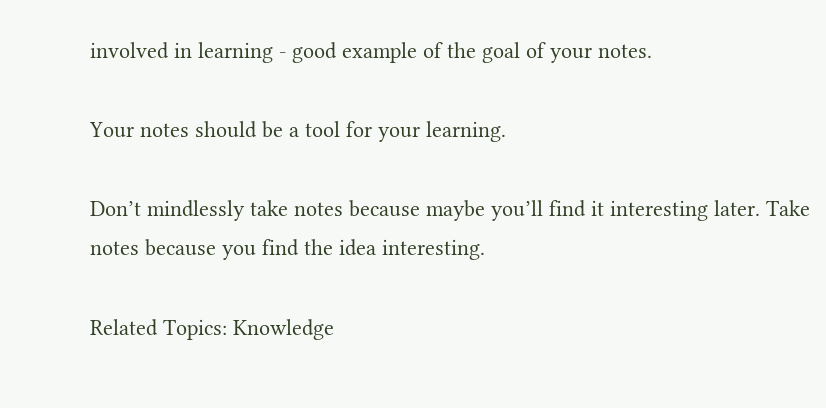involved in learning - good example of the goal of your notes.

Your notes should be a tool for your learning.

Don’t mindlessly take notes because maybe you’ll find it interesting later. Take notes because you find the idea interesting.

Related Topics: Knowledge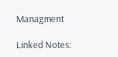Managment

Linked Notes: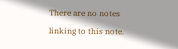There are no notes linking to this note.